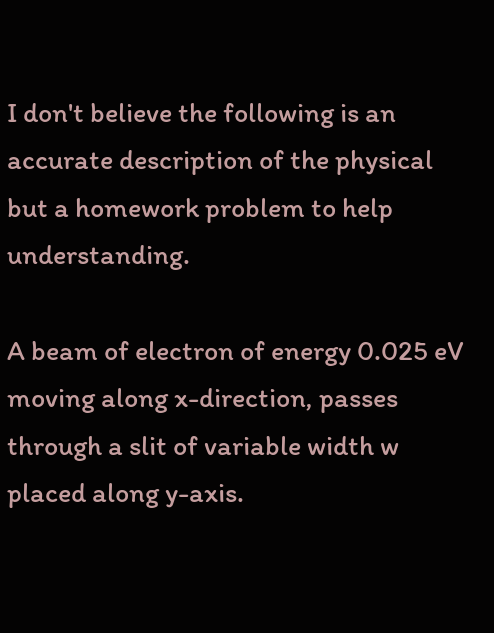I don't believe the following is an accurate description of the physical but a homework problem to help understanding.

A beam of electron of energy 0.025 eV moving along x-direction, passes through a slit of variable width w placed along y-axis.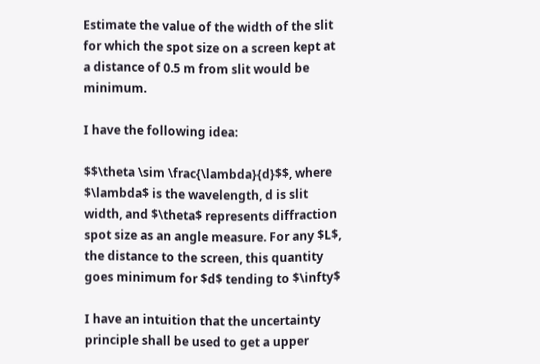Estimate the value of the width of the slit for which the spot size on a screen kept at a distance of 0.5 m from slit would be minimum.

I have the following idea:

$$\theta \sim \frac{\lambda}{d}$$, where $\lambda$ is the wavelength, d is slit width, and $\theta$ represents diffraction spot size as an angle measure. For any $L$, the distance to the screen, this quantity goes minimum for $d$ tending to $\infty$

I have an intuition that the uncertainty principle shall be used to get a upper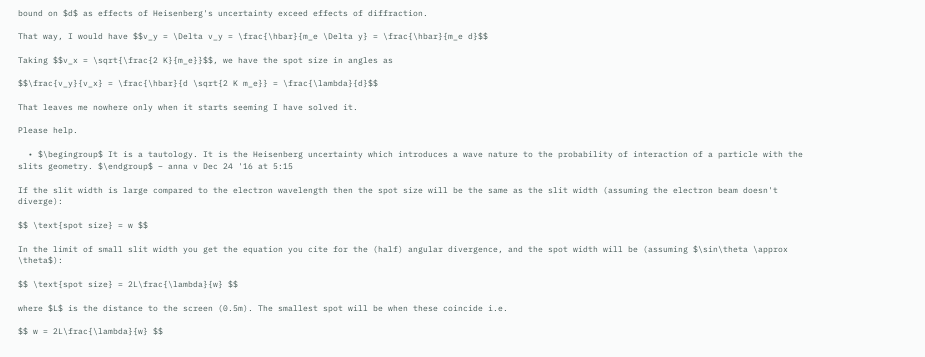bound on $d$ as effects of Heisenberg's uncertainty exceed effects of diffraction.

That way, I would have $$v_y = \Delta v_y = \frac{\hbar}{m_e \Delta y} = \frac{\hbar}{m_e d}$$

Taking $$v_x = \sqrt{\frac{2 K}{m_e}}$$, we have the spot size in angles as

$$\frac{v_y}{v_x} = \frac{\hbar}{d \sqrt{2 K m_e}} = \frac{\lambda}{d}$$

That leaves me nowhere only when it starts seeming I have solved it.

Please help.

  • $\begingroup$ It is a tautology. It is the Heisenberg uncertainty which introduces a wave nature to the probability of interaction of a particle with the slits geometry. $\endgroup$ – anna v Dec 24 '16 at 5:15

If the slit width is large compared to the electron wavelength then the spot size will be the same as the slit width (assuming the electron beam doesn't diverge):

$$ \text{spot size} = w $$

In the limit of small slit width you get the equation you cite for the (half) angular divergence, and the spot width will be (assuming $\sin\theta \approx \theta$):

$$ \text{spot size} = 2L\frac{\lambda}{w} $$

where $L$ is the distance to the screen (0.5m). The smallest spot will be when these coincide i.e.

$$ w = 2L\frac{\lambda}{w} $$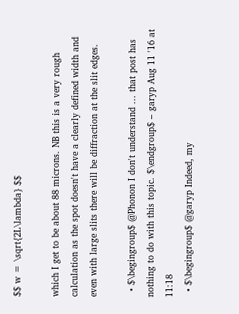$$ w = \sqrt{2L\lambda} $$

which I get to be about 88 microns. NB this is a very rough calculation as the spot doesn't have a clearly defined width and even with large slits there will be diffraction at the slit edges.

  • $\begingroup$ @Phonon I don't understand ... that post has nothing to do with this topic. $\endgroup$ – garyp Aug 11 '16 at 11:18
  • $\begingroup$ @garyp Indeed, my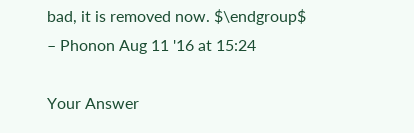bad, it is removed now. $\endgroup$ – Phonon Aug 11 '16 at 15:24

Your Answer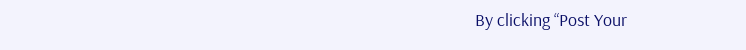By clicking “Post Your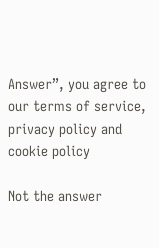Answer”, you agree to our terms of service, privacy policy and cookie policy

Not the answer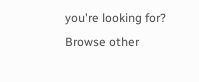you're looking for? Browse other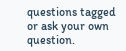questions tagged or ask your own question.